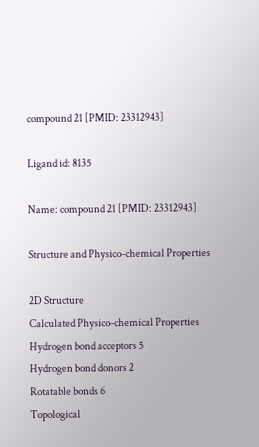compound 21 [PMID: 23312943]

Ligand id: 8135

Name: compound 21 [PMID: 23312943]

Structure and Physico-chemical Properties

2D Structure
Calculated Physico-chemical Properties
Hydrogen bond acceptors 5
Hydrogen bond donors 2
Rotatable bonds 6
Topological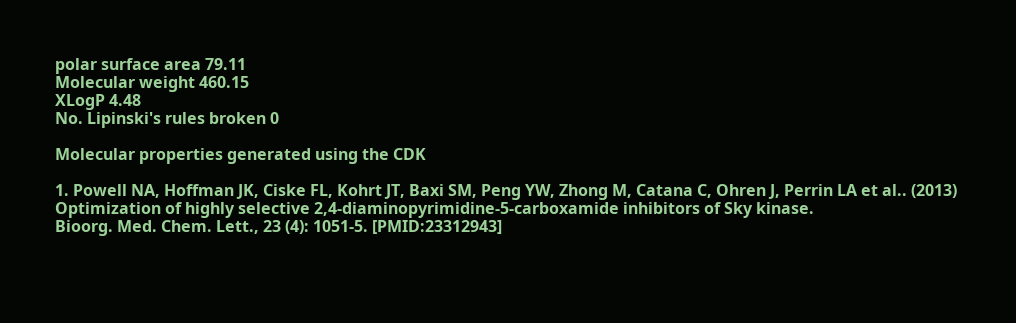polar surface area 79.11
Molecular weight 460.15
XLogP 4.48
No. Lipinski's rules broken 0

Molecular properties generated using the CDK

1. Powell NA, Hoffman JK, Ciske FL, Kohrt JT, Baxi SM, Peng YW, Zhong M, Catana C, Ohren J, Perrin LA et al.. (2013)
Optimization of highly selective 2,4-diaminopyrimidine-5-carboxamide inhibitors of Sky kinase.
Bioorg. Med. Chem. Lett., 23 (4): 1051-5. [PMID:23312943]